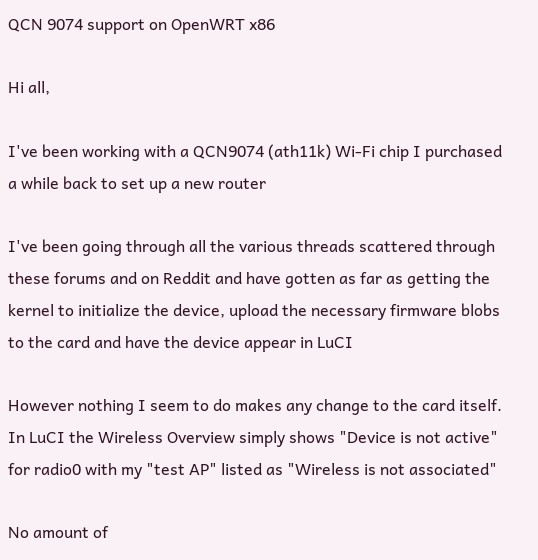QCN 9074 support on OpenWRT x86

Hi all,

I've been working with a QCN9074 (ath11k) Wi-Fi chip I purchased a while back to set up a new router

I've been going through all the various threads scattered through these forums and on Reddit and have gotten as far as getting the kernel to initialize the device, upload the necessary firmware blobs to the card and have the device appear in LuCI

However nothing I seem to do makes any change to the card itself. In LuCI the Wireless Overview simply shows "Device is not active" for radio0 with my "test AP" listed as "Wireless is not associated"

No amount of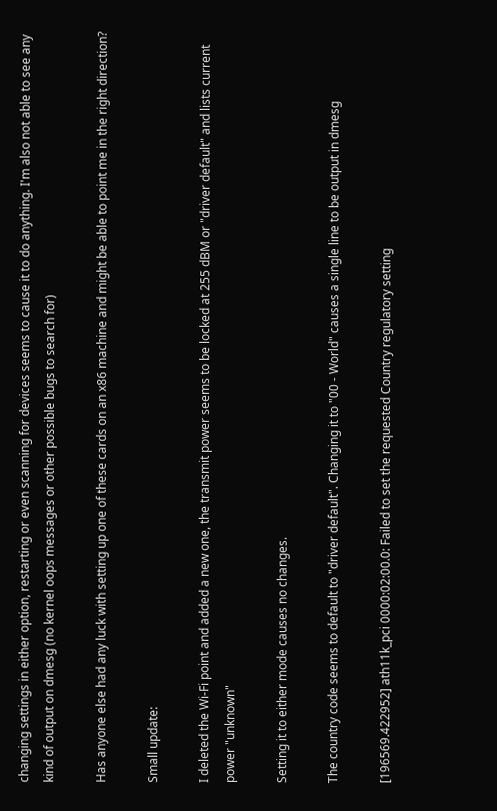changing settings in either option, restarting or even scanning for devices seems to cause it to do anything. I'm also not able to see any kind of output on dmesg (no kernel oops messages or other possible bugs to search for)

Has anyone else had any luck with setting up one of these cards on an x86 machine and might be able to point me in the right direction?

Small update:

I deleted the Wi-Fi point and added a new one, the transmit power seems to be locked at 255 dBM or "driver default" and lists current power "unknown"

Setting it to either mode causes no changes.

The country code seems to default to "driver default". Changing it to "00 - World" causes a single line to be output in dmesg

[196569.422952] ath11k_pci 0000:02:00.0: Failed to set the requested Country regulatory setting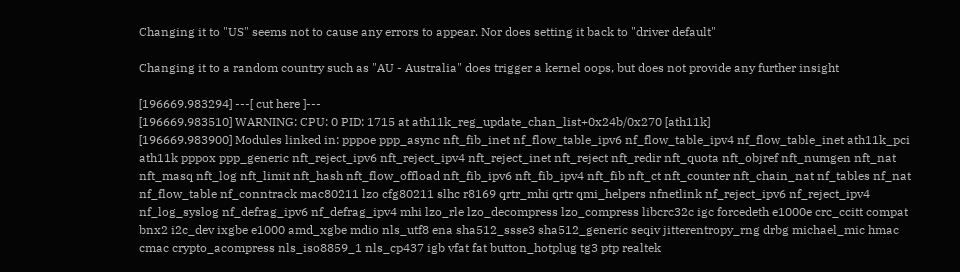Changing it to "US" seems not to cause any errors to appear. Nor does setting it back to "driver default"

Changing it to a random country such as "AU - Australia" does trigger a kernel oops, but does not provide any further insight

[196669.983294] ---[ cut here ]---
[196669.983510] WARNING: CPU: 0 PID: 1715 at ath11k_reg_update_chan_list+0x24b/0x270 [ath11k]
[196669.983900] Modules linked in: pppoe ppp_async nft_fib_inet nf_flow_table_ipv6 nf_flow_table_ipv4 nf_flow_table_inet ath11k_pci ath11k pppox ppp_generic nft_reject_ipv6 nft_reject_ipv4 nft_reject_inet nft_reject nft_redir nft_quota nft_objref nft_numgen nft_nat nft_masq nft_log nft_limit nft_hash nft_flow_offload nft_fib_ipv6 nft_fib_ipv4 nft_fib nft_ct nft_counter nft_chain_nat nf_tables nf_nat nf_flow_table nf_conntrack mac80211 lzo cfg80211 slhc r8169 qrtr_mhi qrtr qmi_helpers nfnetlink nf_reject_ipv6 nf_reject_ipv4 nf_log_syslog nf_defrag_ipv6 nf_defrag_ipv4 mhi lzo_rle lzo_decompress lzo_compress libcrc32c igc forcedeth e1000e crc_ccitt compat bnx2 i2c_dev ixgbe e1000 amd_xgbe mdio nls_utf8 ena sha512_ssse3 sha512_generic seqiv jitterentropy_rng drbg michael_mic hmac cmac crypto_acompress nls_iso8859_1 nls_cp437 igb vfat fat button_hotplug tg3 ptp realtek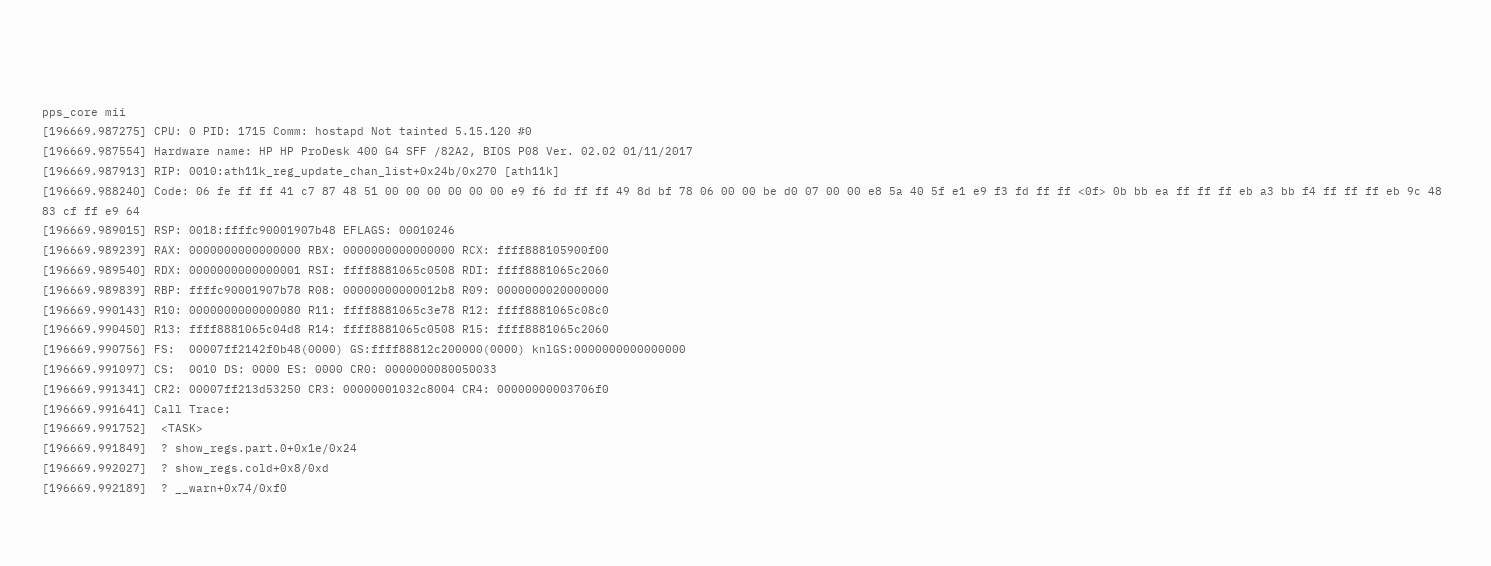pps_core mii
[196669.987275] CPU: 0 PID: 1715 Comm: hostapd Not tainted 5.15.120 #0
[196669.987554] Hardware name: HP HP ProDesk 400 G4 SFF /82A2, BIOS P08 Ver. 02.02 01/11/2017
[196669.987913] RIP: 0010:ath11k_reg_update_chan_list+0x24b/0x270 [ath11k]
[196669.988240] Code: 06 fe ff ff 41 c7 87 48 51 00 00 00 00 00 00 e9 f6 fd ff ff 49 8d bf 78 06 00 00 be d0 07 00 00 e8 5a 40 5f e1 e9 f3 fd ff ff <0f> 0b bb ea ff ff ff eb a3 bb f4 ff ff ff eb 9c 48 83 cf ff e9 64
[196669.989015] RSP: 0018:ffffc90001907b48 EFLAGS: 00010246
[196669.989239] RAX: 0000000000000000 RBX: 0000000000000000 RCX: ffff888105900f00
[196669.989540] RDX: 0000000000000001 RSI: ffff8881065c0508 RDI: ffff8881065c2060
[196669.989839] RBP: ffffc90001907b78 R08: 00000000000012b8 R09: 0000000020000000
[196669.990143] R10: 0000000000000080 R11: ffff8881065c3e78 R12: ffff8881065c08c0
[196669.990450] R13: ffff8881065c04d8 R14: ffff8881065c0508 R15: ffff8881065c2060
[196669.990756] FS:  00007ff2142f0b48(0000) GS:ffff88812c200000(0000) knlGS:0000000000000000
[196669.991097] CS:  0010 DS: 0000 ES: 0000 CR0: 0000000080050033
[196669.991341] CR2: 00007ff213d53250 CR3: 00000001032c8004 CR4: 00000000003706f0
[196669.991641] Call Trace:
[196669.991752]  <TASK>
[196669.991849]  ? show_regs.part.0+0x1e/0x24
[196669.992027]  ? show_regs.cold+0x8/0xd
[196669.992189]  ? __warn+0x74/0xf0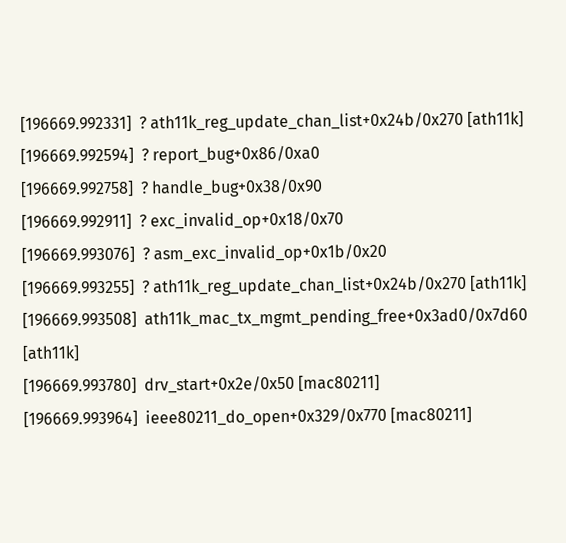[196669.992331]  ? ath11k_reg_update_chan_list+0x24b/0x270 [ath11k]
[196669.992594]  ? report_bug+0x86/0xa0
[196669.992758]  ? handle_bug+0x38/0x90
[196669.992911]  ? exc_invalid_op+0x18/0x70
[196669.993076]  ? asm_exc_invalid_op+0x1b/0x20
[196669.993255]  ? ath11k_reg_update_chan_list+0x24b/0x270 [ath11k]
[196669.993508]  ath11k_mac_tx_mgmt_pending_free+0x3ad0/0x7d60 [ath11k]
[196669.993780]  drv_start+0x2e/0x50 [mac80211]
[196669.993964]  ieee80211_do_open+0x329/0x770 [mac80211]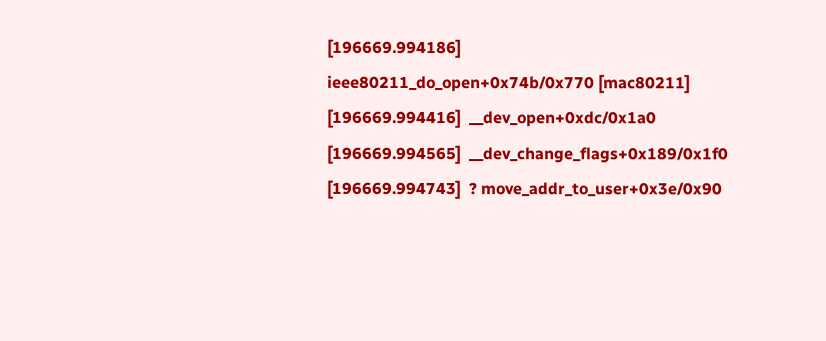[196669.994186]  ieee80211_do_open+0x74b/0x770 [mac80211]
[196669.994416]  __dev_open+0xdc/0x1a0
[196669.994565]  __dev_change_flags+0x189/0x1f0
[196669.994743]  ? move_addr_to_user+0x3e/0x90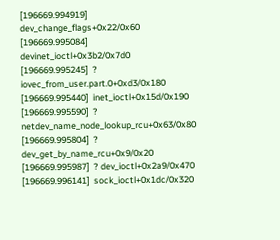[196669.994919]  dev_change_flags+0x22/0x60
[196669.995084]  devinet_ioctl+0x3b2/0x7d0
[196669.995245]  ? iovec_from_user.part.0+0xd3/0x180
[196669.995440]  inet_ioctl+0x15d/0x190
[196669.995590]  ? netdev_name_node_lookup_rcu+0x63/0x80
[196669.995804]  ? dev_get_by_name_rcu+0x9/0x20
[196669.995987]  ? dev_ioctl+0x2a9/0x470
[196669.996141]  sock_ioctl+0x1dc/0x320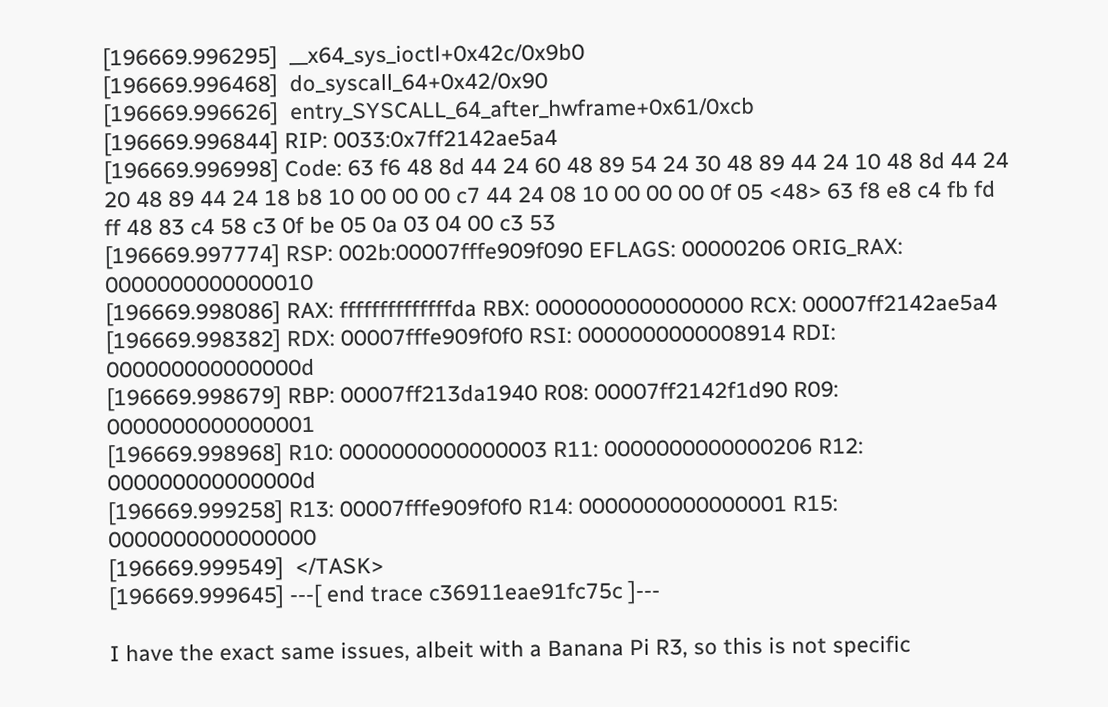[196669.996295]  __x64_sys_ioctl+0x42c/0x9b0
[196669.996468]  do_syscall_64+0x42/0x90
[196669.996626]  entry_SYSCALL_64_after_hwframe+0x61/0xcb
[196669.996844] RIP: 0033:0x7ff2142ae5a4
[196669.996998] Code: 63 f6 48 8d 44 24 60 48 89 54 24 30 48 89 44 24 10 48 8d 44 24 20 48 89 44 24 18 b8 10 00 00 00 c7 44 24 08 10 00 00 00 0f 05 <48> 63 f8 e8 c4 fb fd ff 48 83 c4 58 c3 0f be 05 0a 03 04 00 c3 53
[196669.997774] RSP: 002b:00007fffe909f090 EFLAGS: 00000206 ORIG_RAX: 0000000000000010
[196669.998086] RAX: ffffffffffffffda RBX: 0000000000000000 RCX: 00007ff2142ae5a4
[196669.998382] RDX: 00007fffe909f0f0 RSI: 0000000000008914 RDI: 000000000000000d
[196669.998679] RBP: 00007ff213da1940 R08: 00007ff2142f1d90 R09: 0000000000000001
[196669.998968] R10: 0000000000000003 R11: 0000000000000206 R12: 000000000000000d
[196669.999258] R13: 00007fffe909f0f0 R14: 0000000000000001 R15: 0000000000000000
[196669.999549]  </TASK>
[196669.999645] ---[ end trace c36911eae91fc75c ]---

I have the exact same issues, albeit with a Banana Pi R3, so this is not specific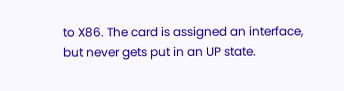to X86. The card is assigned an interface, but never gets put in an UP state.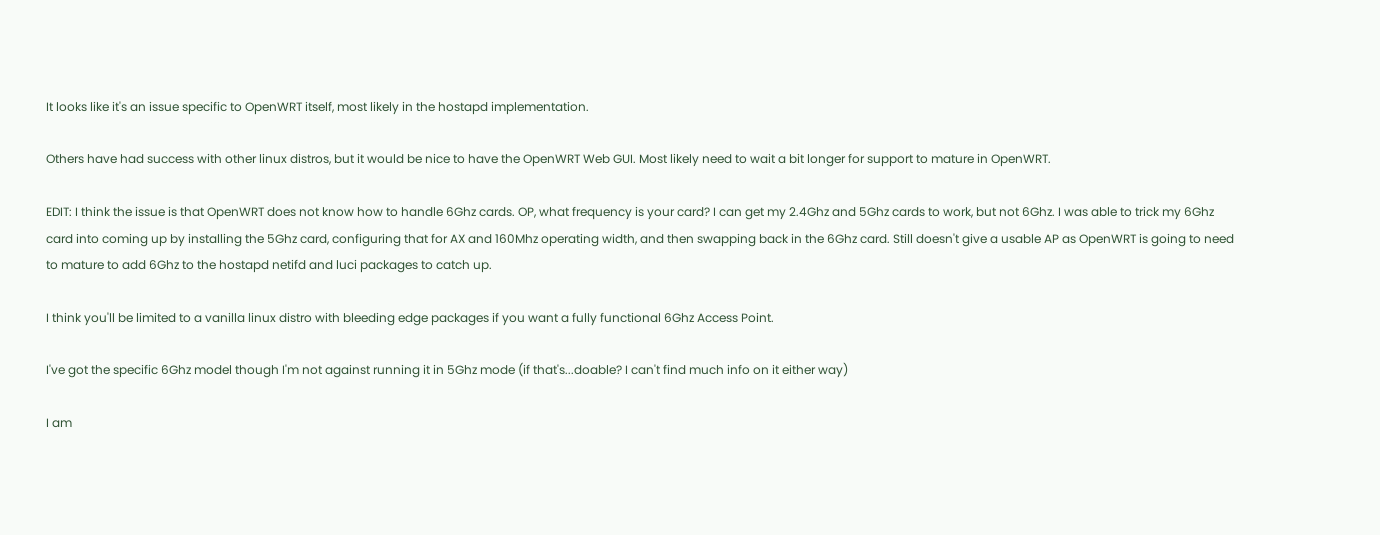It looks like it's an issue specific to OpenWRT itself, most likely in the hostapd implementation.

Others have had success with other linux distros, but it would be nice to have the OpenWRT Web GUI. Most likely need to wait a bit longer for support to mature in OpenWRT.

EDIT: I think the issue is that OpenWRT does not know how to handle 6Ghz cards. OP, what frequency is your card? I can get my 2.4Ghz and 5Ghz cards to work, but not 6Ghz. I was able to trick my 6Ghz card into coming up by installing the 5Ghz card, configuring that for AX and 160Mhz operating width, and then swapping back in the 6Ghz card. Still doesn't give a usable AP as OpenWRT is going to need to mature to add 6Ghz to the hostapd netifd and luci packages to catch up.

I think you'll be limited to a vanilla linux distro with bleeding edge packages if you want a fully functional 6Ghz Access Point.

I've got the specific 6Ghz model though I'm not against running it in 5Ghz mode (if that's...doable? I can't find much info on it either way)

I am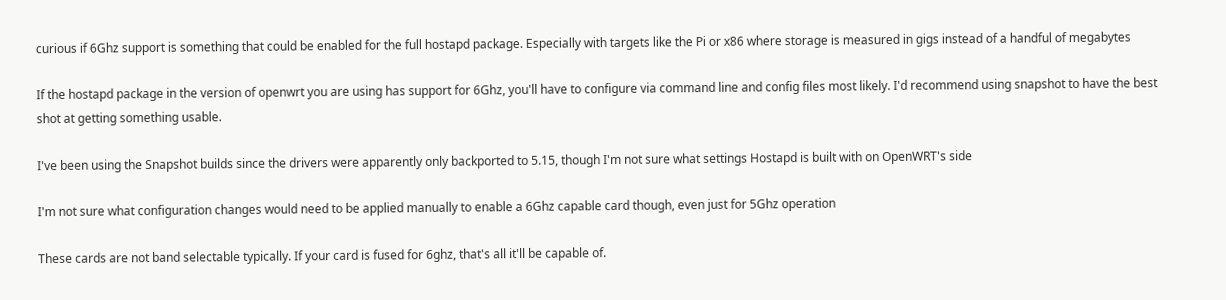curious if 6Ghz support is something that could be enabled for the full hostapd package. Especially with targets like the Pi or x86 where storage is measured in gigs instead of a handful of megabytes

If the hostapd package in the version of openwrt you are using has support for 6Ghz, you'll have to configure via command line and config files most likely. I'd recommend using snapshot to have the best shot at getting something usable.

I've been using the Snapshot builds since the drivers were apparently only backported to 5.15, though I'm not sure what settings Hostapd is built with on OpenWRT's side

I'm not sure what configuration changes would need to be applied manually to enable a 6Ghz capable card though, even just for 5Ghz operation

These cards are not band selectable typically. If your card is fused for 6ghz, that's all it'll be capable of.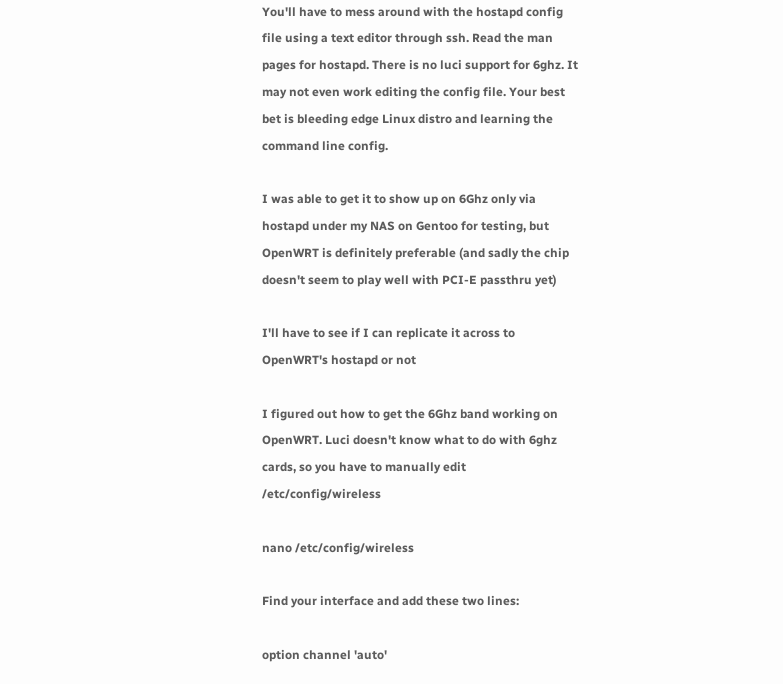You'll have to mess around with the hostapd config file using a text editor through ssh. Read the man pages for hostapd. There is no luci support for 6ghz. It may not even work editing the config file. Your best bet is bleeding edge Linux distro and learning the command line config.

I was able to get it to show up on 6Ghz only via hostapd under my NAS on Gentoo for testing, but OpenWRT is definitely preferable (and sadly the chip doesn't seem to play well with PCI-E passthru yet)

I'll have to see if I can replicate it across to OpenWRT's hostapd or not

I figured out how to get the 6Ghz band working on OpenWRT. Luci doesn't know what to do with 6ghz cards, so you have to manually edit /etc/config/wireless

nano /etc/config/wireless

Find your interface and add these two lines:

option channel 'auto'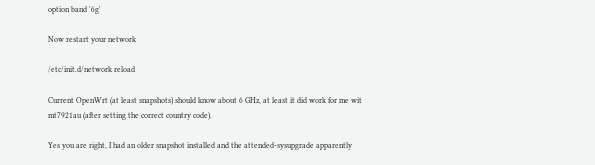option band '6g'

Now restart your network

/etc/init.d/network reload

Current OpenWrt (at least snapshots) should know about 6 GHz, at least it did work for me wit mt7921au (after setting the correct country code).

Yes you are right, I had an older snapshot installed and the attended-sysupgrade apparently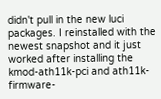didn't pull in the new luci packages. I reinstalled with the newest snapshot and it just worked after installing the kmod-ath11k-pci and ath11k-firmware-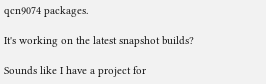qcn9074 packages.

It's working on the latest snapshot builds?

Sounds like I have a project for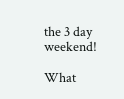the 3 day weekend!

What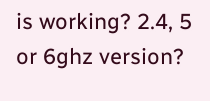is working? 2.4, 5 or 6ghz version?